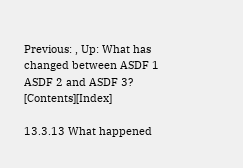Previous: , Up: What has changed between ASDF 1 ASDF 2 and ASDF 3?   [Contents][Index]

13.3.13 What happened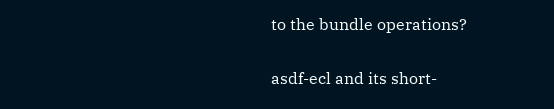to the bundle operations?

asdf-ecl and its short-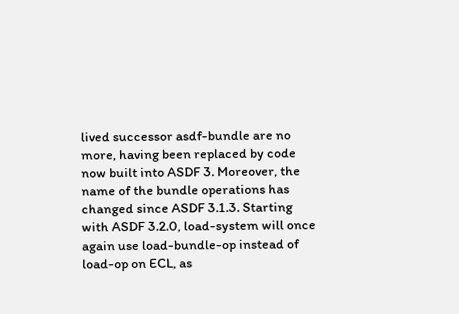lived successor asdf-bundle are no more, having been replaced by code now built into ASDF 3. Moreover, the name of the bundle operations has changed since ASDF 3.1.3. Starting with ASDF 3.2.0, load-system will once again use load-bundle-op instead of load-op on ECL, as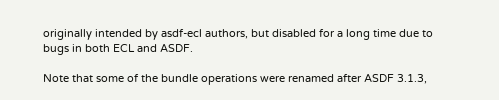originally intended by asdf-ecl authors, but disabled for a long time due to bugs in both ECL and ASDF.

Note that some of the bundle operations were renamed after ASDF 3.1.3,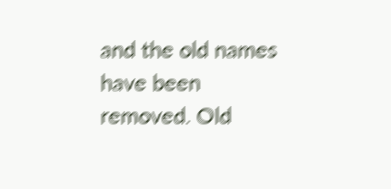and the old names have been removed. Old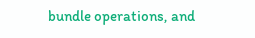bundle operations, and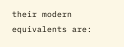their modern equivalents are: